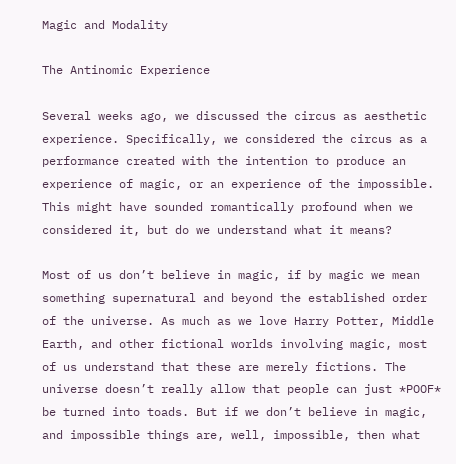Magic and Modality

The Antinomic Experience

Several weeks ago, we discussed the circus as aesthetic experience. Specifically, we considered the circus as a performance created with the intention to produce an experience of magic, or an experience of the impossible. This might have sounded romantically profound when we considered it, but do we understand what it means?

Most of us don’t believe in magic, if by magic we mean something supernatural and beyond the established order of the universe. As much as we love Harry Potter, Middle Earth, and other fictional worlds involving magic, most of us understand that these are merely fictions. The universe doesn’t really allow that people can just *POOF* be turned into toads. But if we don’t believe in magic, and impossible things are, well, impossible, then what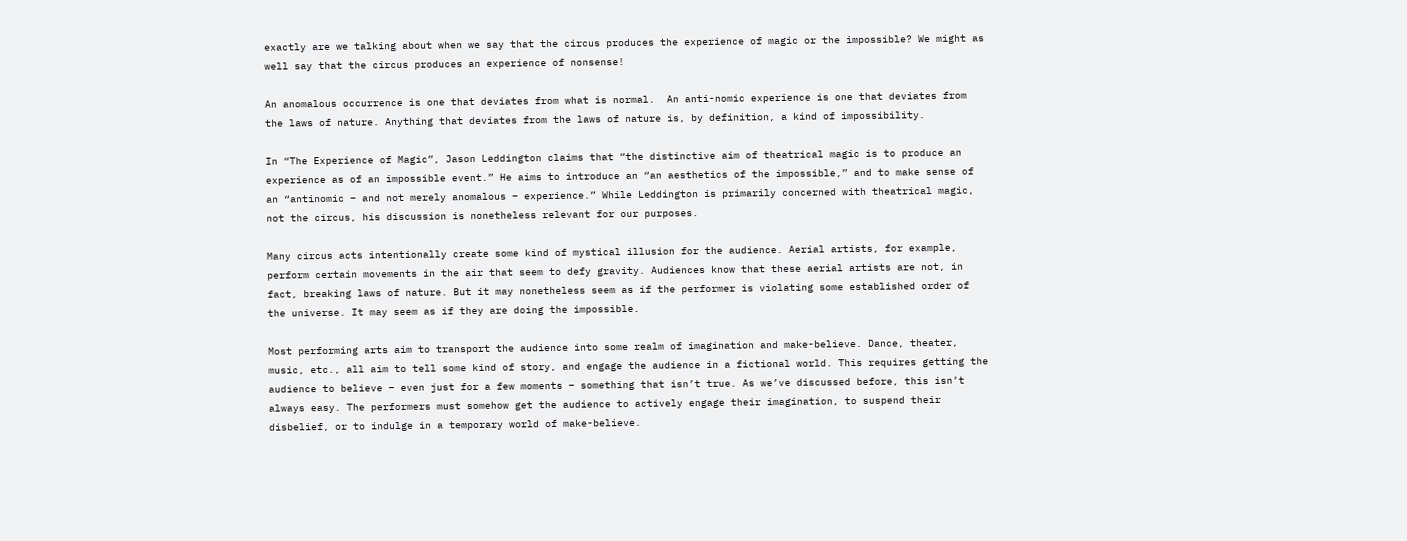exactly are we talking about when we say that the circus produces the experience of magic or the impossible? We might as well say that the circus produces an experience of nonsense!

An anomalous occurrence is one that deviates from what is normal.  An anti-nomic experience is one that deviates from the laws of nature. Anything that deviates from the laws of nature is, by definition, a kind of impossibility.

In “The Experience of Magic”, Jason Leddington claims that “the distinctive aim of theatrical magic is to produce an experience as of an impossible event.” He aims to introduce an “an aesthetics of the impossible,” and to make sense of an “antinomic – and not merely anomalous – experience.” While Leddington is primarily concerned with theatrical magic, not the circus, his discussion is nonetheless relevant for our purposes.

Many circus acts intentionally create some kind of mystical illusion for the audience. Aerial artists, for example, perform certain movements in the air that seem to defy gravity. Audiences know that these aerial artists are not, in fact, breaking laws of nature. But it may nonetheless seem as if the performer is violating some established order of the universe. It may seem as if they are doing the impossible.

Most performing arts aim to transport the audience into some realm of imagination and make-believe. Dance, theater, music, etc., all aim to tell some kind of story, and engage the audience in a fictional world. This requires getting the audience to believe – even just for a few moments – something that isn’t true. As we’ve discussed before, this isn’t always easy. The performers must somehow get the audience to actively engage their imagination, to suspend their disbelief, or to indulge in a temporary world of make-believe.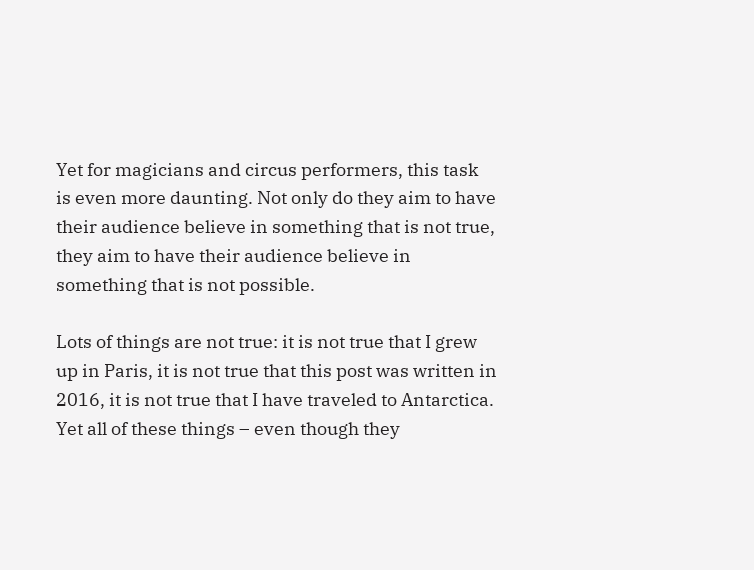Yet for magicians and circus performers, this task is even more daunting. Not only do they aim to have their audience believe in something that is not true, they aim to have their audience believe in something that is not possible.

Lots of things are not true: it is not true that I grew up in Paris, it is not true that this post was written in 2016, it is not true that I have traveled to Antarctica. Yet all of these things – even though they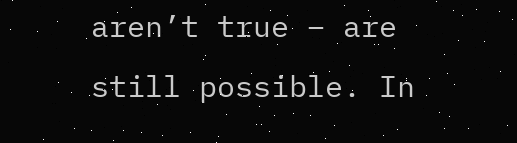aren’t true – are still possible. In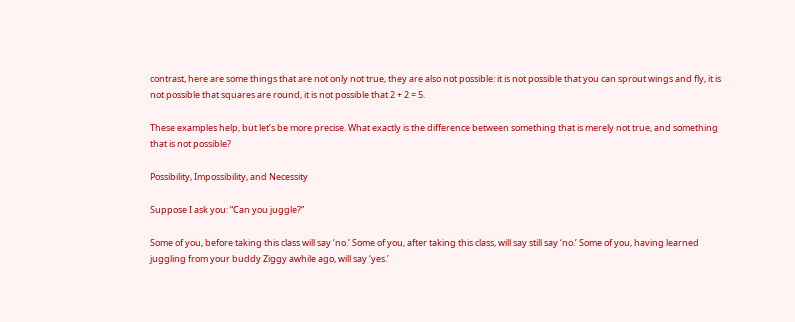contrast, here are some things that are not only not true, they are also not possible: it is not possible that you can sprout wings and fly, it is not possible that squares are round, it is not possible that 2 + 2 = 5.

These examples help, but let’s be more precise. What exactly is the difference between something that is merely not true, and something that is not possible?

Possibility, Impossibility, and Necessity

Suppose I ask you: “Can you juggle?”

Some of you, before taking this class will say ‘no.’ Some of you, after taking this class, will say still say ‘no.’ Some of you, having learned juggling from your buddy Ziggy awhile ago, will say ‘yes.’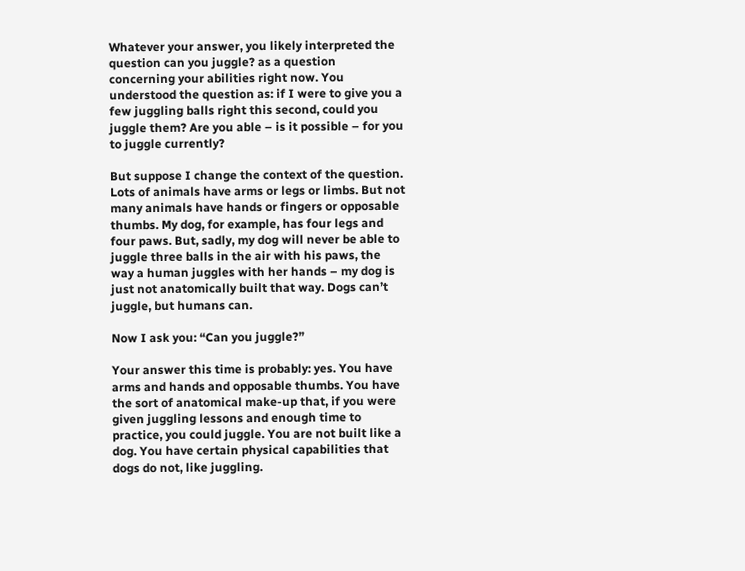Whatever your answer, you likely interpreted the question can you juggle? as a question concerning your abilities right now. You understood the question as: if I were to give you a few juggling balls right this second, could you juggle them? Are you able – is it possible – for you to juggle currently?

But suppose I change the context of the question. Lots of animals have arms or legs or limbs. But not many animals have hands or fingers or opposable thumbs. My dog, for example, has four legs and four paws. But, sadly, my dog will never be able to juggle three balls in the air with his paws, the way a human juggles with her hands – my dog is just not anatomically built that way. Dogs can’t juggle, but humans can.

Now I ask you: “Can you juggle?”

Your answer this time is probably: yes. You have arms and hands and opposable thumbs. You have the sort of anatomical make-up that, if you were given juggling lessons and enough time to practice, you could juggle. You are not built like a dog. You have certain physical capabilities that dogs do not, like juggling.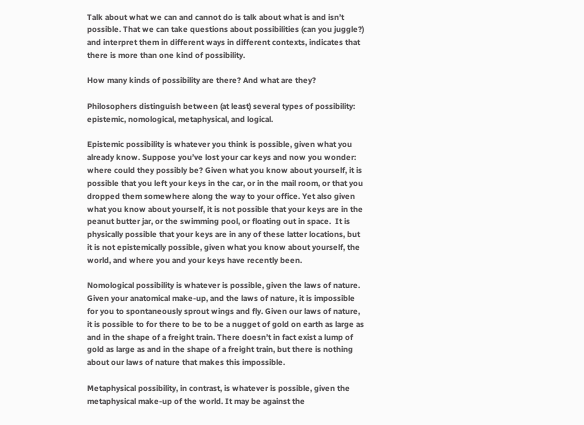Talk about what we can and cannot do is talk about what is and isn’t possible. That we can take questions about possibilities (can you juggle?) and interpret them in different ways in different contexts, indicates that there is more than one kind of possibility.

How many kinds of possibility are there? And what are they?

Philosophers distinguish between (at least) several types of possibility: epistemic, nomological, metaphysical, and logical.

Epistemic possibility is whatever you think is possible, given what you already know. Suppose you’ve lost your car keys and now you wonder: where could they possibly be? Given what you know about yourself, it is possible that you left your keys in the car, or in the mail room, or that you dropped them somewhere along the way to your office. Yet also given what you know about yourself, it is not possible that your keys are in the peanut butter jar, or the swimming pool, or floating out in space.  It is physically possible that your keys are in any of these latter locations, but it is not epistemically possible, given what you know about yourself, the world, and where you and your keys have recently been.

Nomological possibility is whatever is possible, given the laws of nature. Given your anatomical make-up, and the laws of nature, it is impossible for you to spontaneously sprout wings and fly. Given our laws of nature, it is possible to for there to be to be a nugget of gold on earth as large as and in the shape of a freight train. There doesn’t in fact exist a lump of gold as large as and in the shape of a freight train, but there is nothing about our laws of nature that makes this impossible.

Metaphysical possibility, in contrast, is whatever is possible, given the metaphysical make-up of the world. It may be against the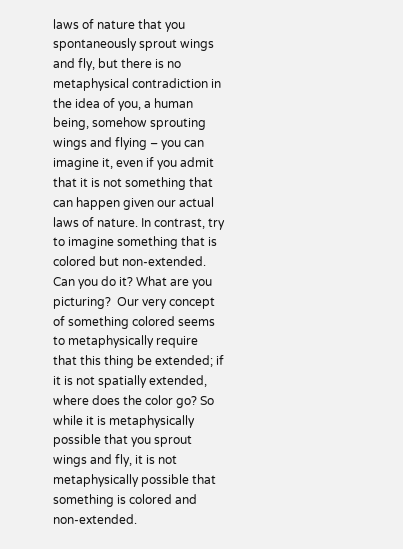laws of nature that you spontaneously sprout wings and fly, but there is no metaphysical contradiction in the idea of you, a human being, somehow sprouting wings and flying – you can imagine it, even if you admit that it is not something that can happen given our actual laws of nature. In contrast, try to imagine something that is colored but non-extended. Can you do it? What are you picturing?  Our very concept of something colored seems to metaphysically require that this thing be extended; if it is not spatially extended, where does the color go? So while it is metaphysically possible that you sprout wings and fly, it is not metaphysically possible that something is colored and non-extended.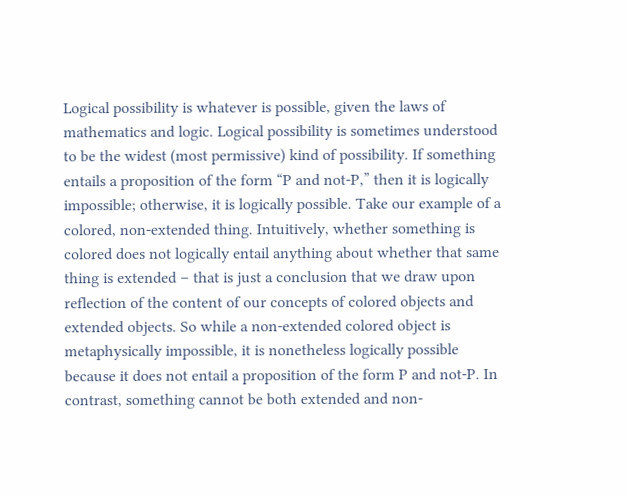Logical possibility is whatever is possible, given the laws of mathematics and logic. Logical possibility is sometimes understood to be the widest (most permissive) kind of possibility. If something entails a proposition of the form “P and not-P,” then it is logically impossible; otherwise, it is logically possible. Take our example of a colored, non-extended thing. Intuitively, whether something is colored does not logically entail anything about whether that same thing is extended – that is just a conclusion that we draw upon reflection of the content of our concepts of colored objects and extended objects. So while a non-extended colored object is metaphysically impossible, it is nonetheless logically possible because it does not entail a proposition of the form P and not-P. In contrast, something cannot be both extended and non-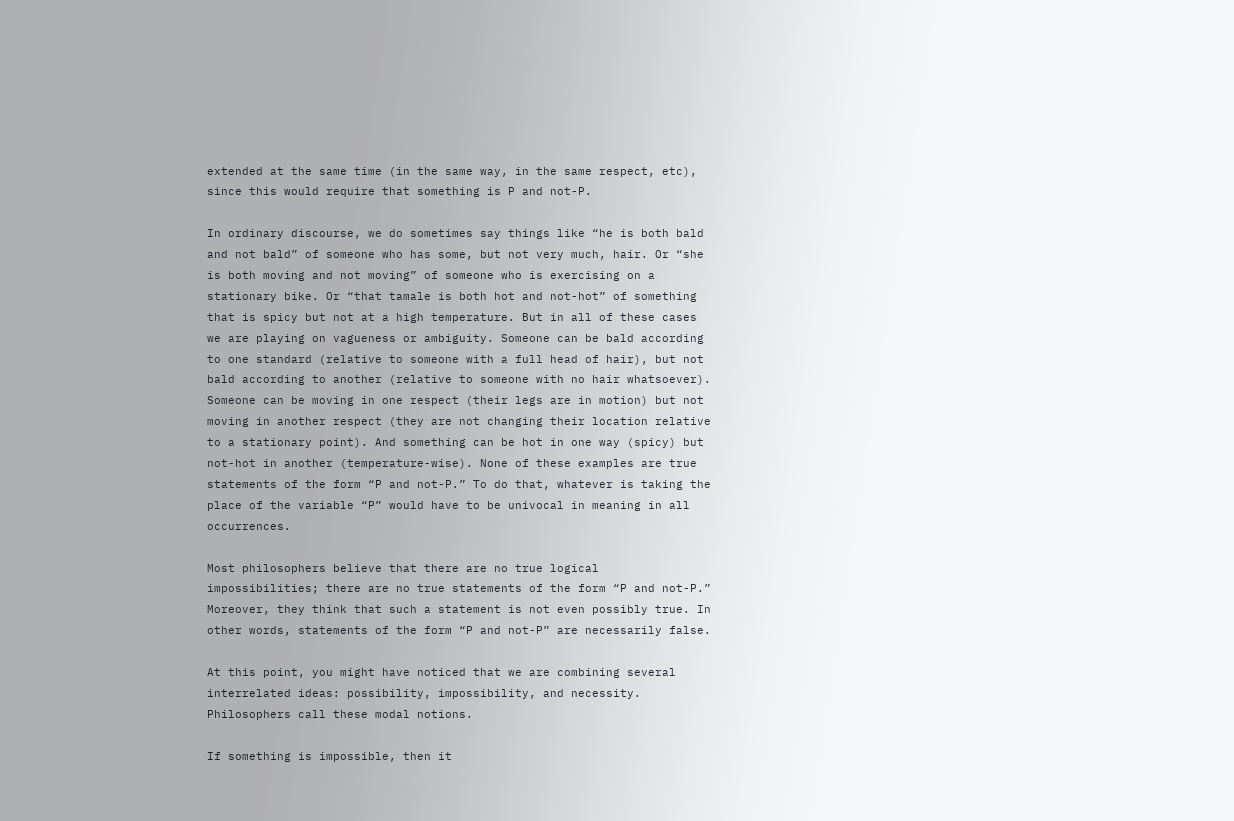extended at the same time (in the same way, in the same respect, etc), since this would require that something is P and not-P.

In ordinary discourse, we do sometimes say things like “he is both bald and not bald” of someone who has some, but not very much, hair. Or “she is both moving and not moving” of someone who is exercising on a stationary bike. Or “that tamale is both hot and not-hot” of something that is spicy but not at a high temperature. But in all of these cases we are playing on vagueness or ambiguity. Someone can be bald according to one standard (relative to someone with a full head of hair), but not bald according to another (relative to someone with no hair whatsoever). Someone can be moving in one respect (their legs are in motion) but not moving in another respect (they are not changing their location relative to a stationary point). And something can be hot in one way (spicy) but not-hot in another (temperature-wise). None of these examples are true statements of the form “P and not-P.” To do that, whatever is taking the place of the variable “P” would have to be univocal in meaning in all occurrences.

Most philosophers believe that there are no true logical impossibilities; there are no true statements of the form “P and not-P.” Moreover, they think that such a statement is not even possibly true. In other words, statements of the form “P and not-P” are necessarily false.

At this point, you might have noticed that we are combining several interrelated ideas: possibility, impossibility, and necessity. Philosophers call these modal notions.

If something is impossible, then it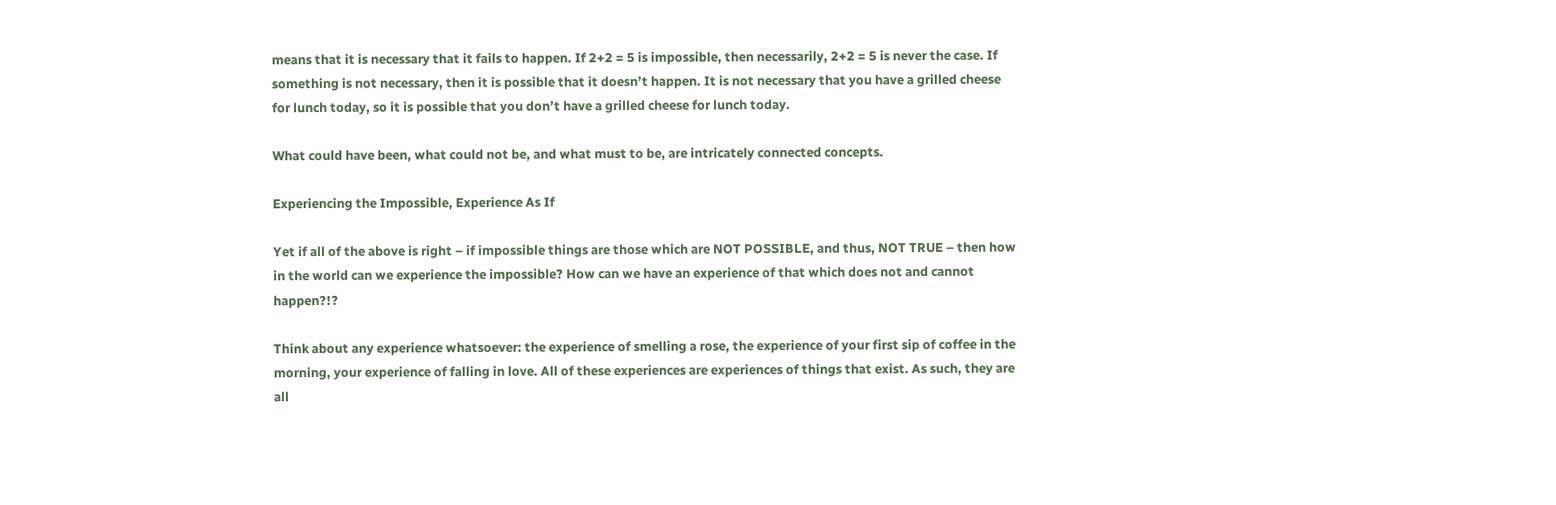means that it is necessary that it fails to happen. If 2+2 = 5 is impossible, then necessarily, 2+2 = 5 is never the case. If something is not necessary, then it is possible that it doesn’t happen. It is not necessary that you have a grilled cheese for lunch today, so it is possible that you don’t have a grilled cheese for lunch today.

What could have been, what could not be, and what must to be, are intricately connected concepts.

Experiencing the Impossible, Experience As If

Yet if all of the above is right – if impossible things are those which are NOT POSSIBLE, and thus, NOT TRUE – then how in the world can we experience the impossible? How can we have an experience of that which does not and cannot happen?!?

Think about any experience whatsoever: the experience of smelling a rose, the experience of your first sip of coffee in the morning, your experience of falling in love. All of these experiences are experiences of things that exist. As such, they are all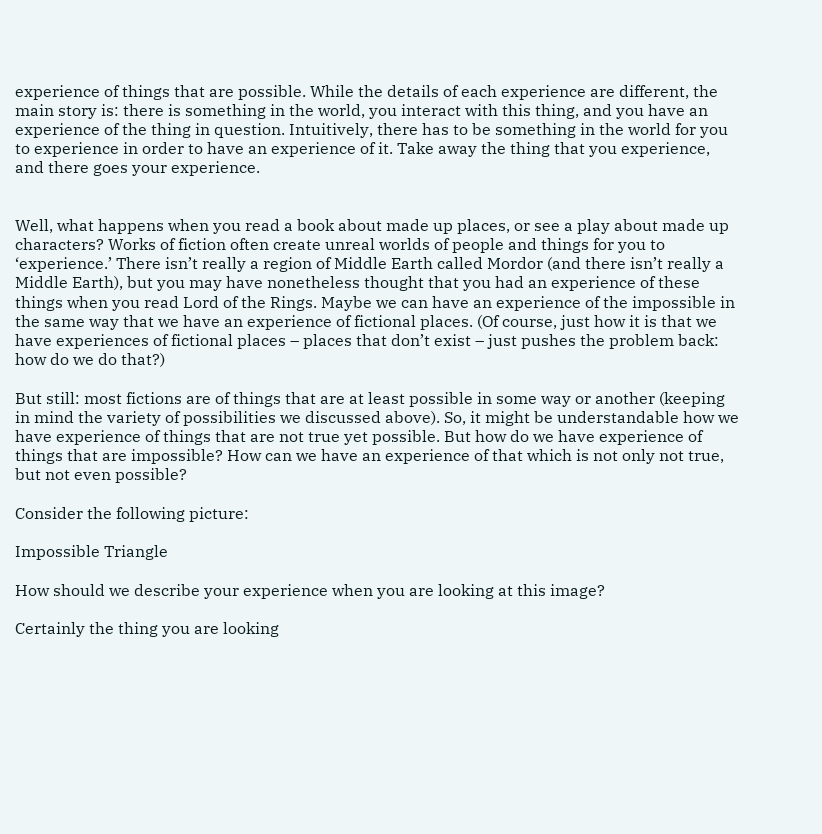experience of things that are possible. While the details of each experience are different, the main story is: there is something in the world, you interact with this thing, and you have an experience of the thing in question. Intuitively, there has to be something in the world for you to experience in order to have an experience of it. Take away the thing that you experience, and there goes your experience.


Well, what happens when you read a book about made up places, or see a play about made up characters? Works of fiction often create unreal worlds of people and things for you to ‘experience.’ There isn’t really a region of Middle Earth called Mordor (and there isn’t really a Middle Earth), but you may have nonetheless thought that you had an experience of these things when you read Lord of the Rings. Maybe we can have an experience of the impossible in the same way that we have an experience of fictional places. (Of course, just how it is that we have experiences of fictional places – places that don’t exist – just pushes the problem back: how do we do that?)

But still: most fictions are of things that are at least possible in some way or another (keeping in mind the variety of possibilities we discussed above). So, it might be understandable how we have experience of things that are not true yet possible. But how do we have experience of things that are impossible? How can we have an experience of that which is not only not true, but not even possible?

Consider the following picture:

Impossible Triangle

How should we describe your experience when you are looking at this image?

Certainly the thing you are looking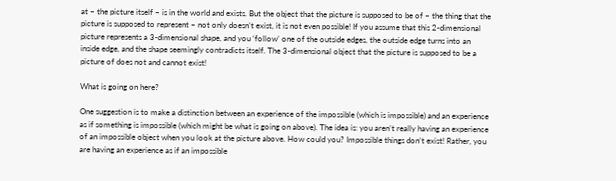at – the picture itself – is in the world and exists. But the object that the picture is supposed to be of – the thing that the picture is supposed to represent – not only doesn’t exist, it is not even possible! If you assume that this 2-dimensional picture represents a 3-dimensional shape, and you ‘follow’ one of the outside edges, the outside edge turns into an inside edge, and the shape seemingly contradicts itself. The 3-dimensional object that the picture is supposed to be a picture of does not and cannot exist!

What is going on here?

One suggestion is to make a distinction between an experience of the impossible (which is impossible) and an experience as if something is impossible (which might be what is going on above). The idea is: you aren’t really having an experience of an impossible object when you look at the picture above. How could you? Impossible things don’t exist! Rather, you are having an experience as if an impossible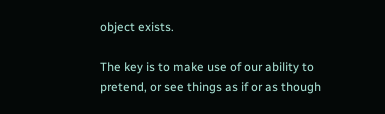object exists.

The key is to make use of our ability to pretend, or see things as if or as though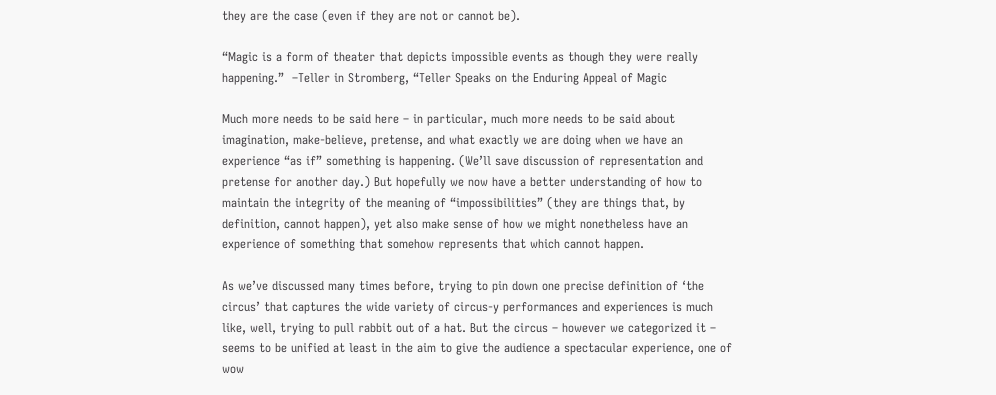they are the case (even if they are not or cannot be).

“Magic is a form of theater that depicts impossible events as though they were really happening.”  –Teller in Stromberg, “Teller Speaks on the Enduring Appeal of Magic

Much more needs to be said here – in particular, much more needs to be said about imagination, make-believe, pretense, and what exactly we are doing when we have an experience “as if” something is happening. (We’ll save discussion of representation and pretense for another day.) But hopefully we now have a better understanding of how to maintain the integrity of the meaning of “impossibilities” (they are things that, by definition, cannot happen), yet also make sense of how we might nonetheless have an experience of something that somehow represents that which cannot happen.

As we’ve discussed many times before, trying to pin down one precise definition of ‘the circus’ that captures the wide variety of circus-y performances and experiences is much like, well, trying to pull rabbit out of a hat. But the circus – however we categorized it – seems to be unified at least in the aim to give the audience a spectacular experience, one of wow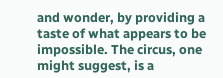and wonder, by providing a taste of what appears to be impossible. The circus, one might suggest, is a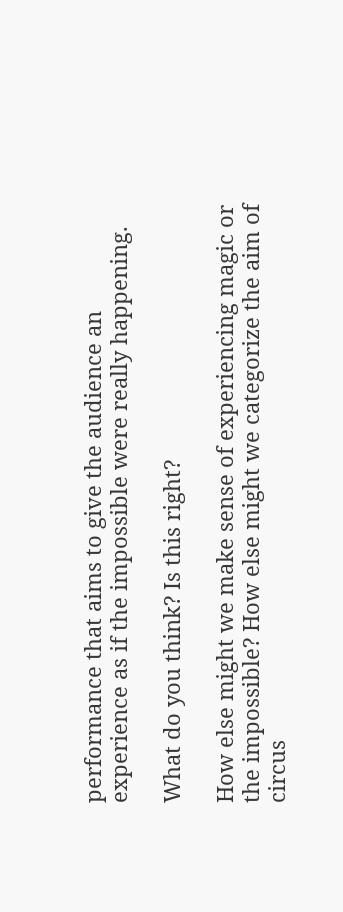performance that aims to give the audience an experience as if the impossible were really happening.

What do you think? Is this right?

How else might we make sense of experiencing magic or the impossible? How else might we categorize the aim of circus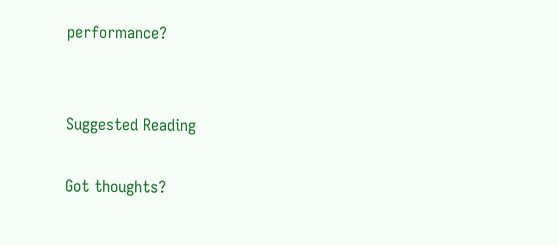performance?


Suggested Reading

Got thoughts?